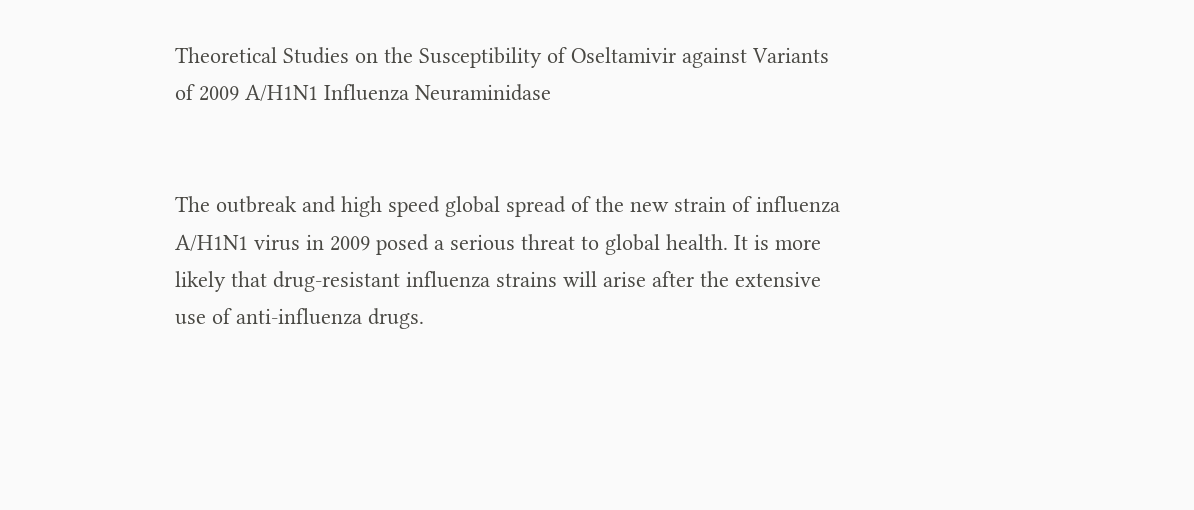Theoretical Studies on the Susceptibility of Oseltamivir against Variants of 2009 A/H1N1 Influenza Neuraminidase


The outbreak and high speed global spread of the new strain of influenza A/H1N1 virus in 2009 posed a serious threat to global health. It is more likely that drug-resistant influenza strains will arise after the extensive use of anti-influenza drugs.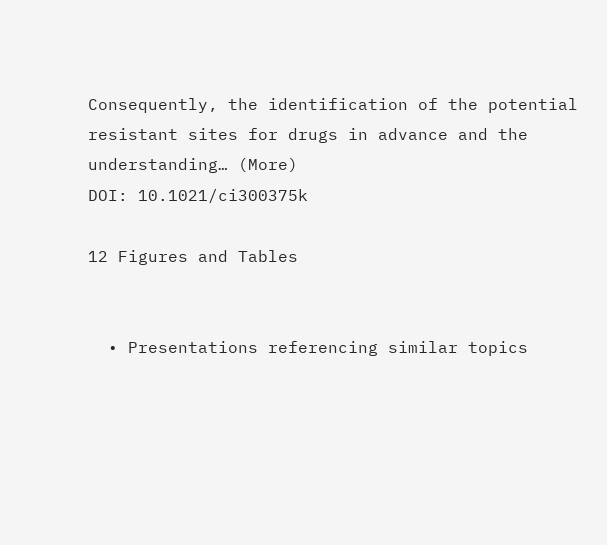Consequently, the identification of the potential resistant sites for drugs in advance and the understanding… (More)
DOI: 10.1021/ci300375k

12 Figures and Tables


  • Presentations referencing similar topics